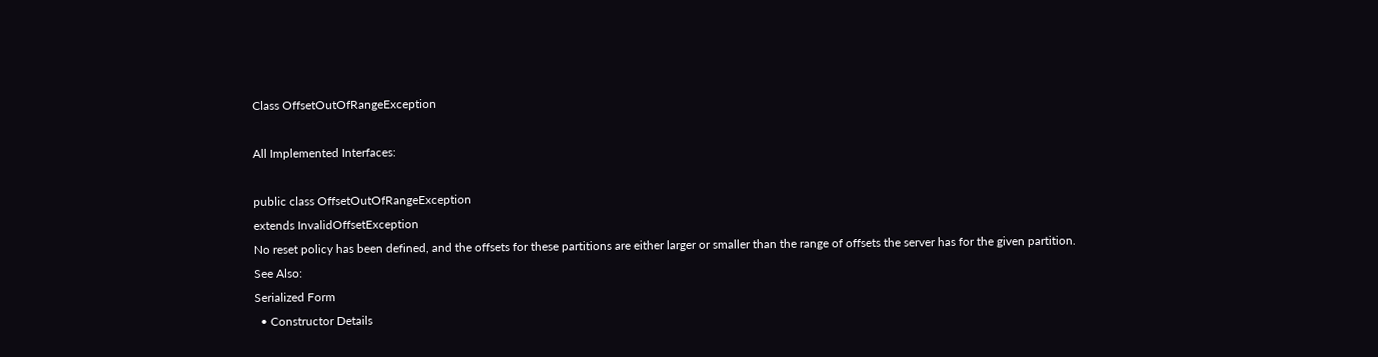Class OffsetOutOfRangeException

All Implemented Interfaces:

public class OffsetOutOfRangeException
extends InvalidOffsetException
No reset policy has been defined, and the offsets for these partitions are either larger or smaller than the range of offsets the server has for the given partition.
See Also:
Serialized Form
  • Constructor Details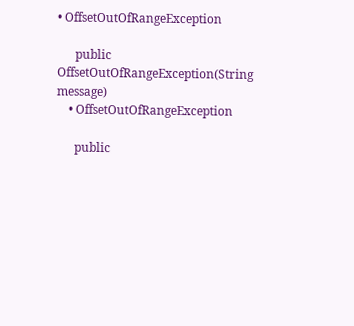• OffsetOutOfRangeException

      public OffsetOutOfRangeException(String message)
    • OffsetOutOfRangeException

      public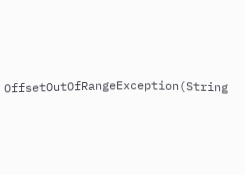OffsetOutOfRangeException(String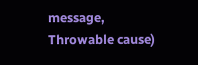message, Throwable cause)